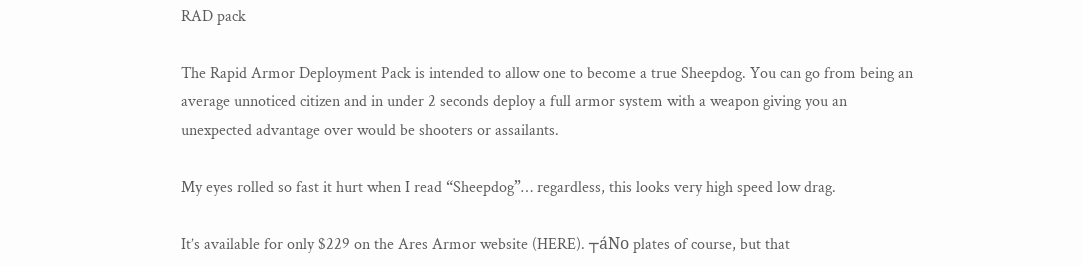RAD pack

The Rapid Armor Deployment Pack is intended to allow one to become a true Sheepdog. You can go from being an average unnoticed citizen and in under 2 seconds deploy a full armor system with a weapon giving you an unexpected advantage over would be shooters or assailants.

My eyes rolled so fast it hurt when I read “Sheepdog”… regardless, this looks very high speed low drag.

It’s available for only $229 on the Ares Armor website (HERE). ┬áNo plates of course, but that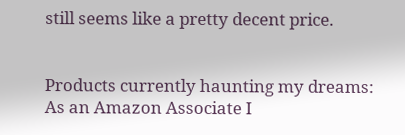still seems like a pretty decent price.


Products currently haunting my dreams:
As an Amazon Associate I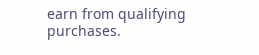earn from qualifying purchases.